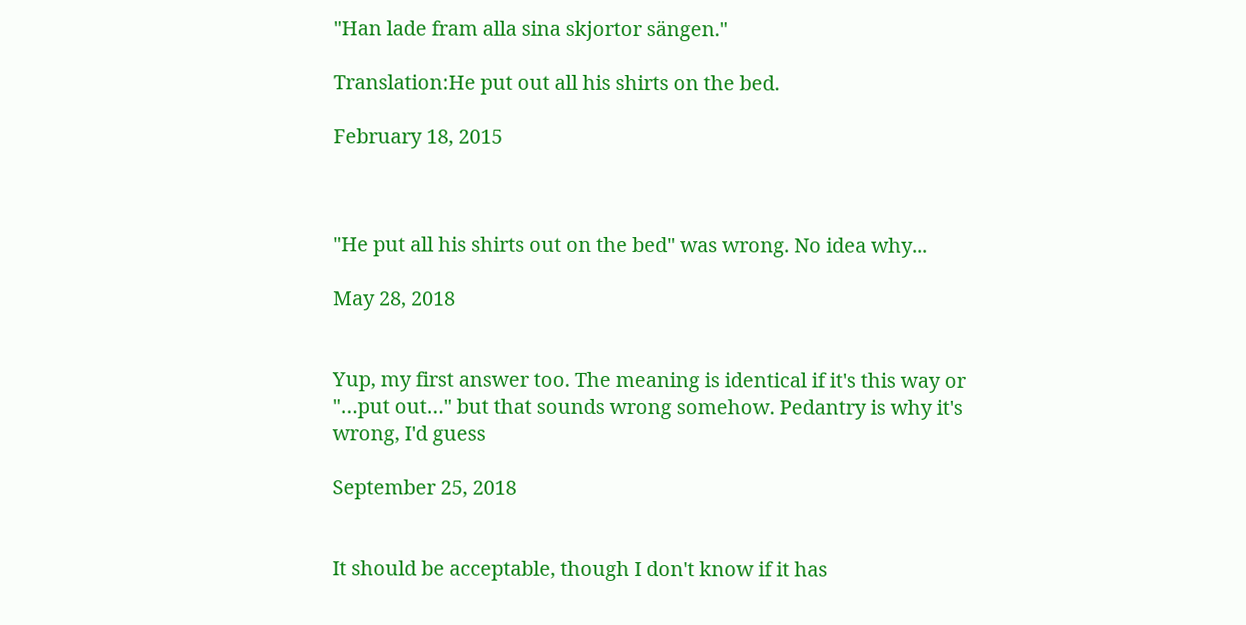"Han lade fram alla sina skjortor sängen."

Translation:He put out all his shirts on the bed.

February 18, 2015



"He put all his shirts out on the bed" was wrong. No idea why...

May 28, 2018


Yup, my first answer too. The meaning is identical if it's this way or "…put out…" but that sounds wrong somehow. Pedantry is why it's wrong, I'd guess

September 25, 2018


It should be acceptable, though I don't know if it has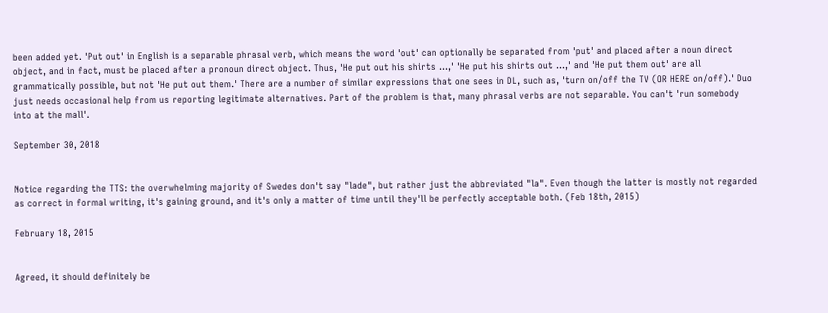been added yet. 'Put out' in English is a separable phrasal verb, which means the word 'out' can optionally be separated from 'put' and placed after a noun direct object, and in fact, must be placed after a pronoun direct object. Thus, 'He put out his shirts ...,' 'He put his shirts out ...,' and 'He put them out' are all grammatically possible, but not 'He put out them.' There are a number of similar expressions that one sees in DL, such as, 'turn on/off the TV (OR HERE on/off).' Duo just needs occasional help from us reporting legitimate alternatives. Part of the problem is that, many phrasal verbs are not separable. You can't 'run somebody into at the mall'.

September 30, 2018


Notice regarding the TTS: the overwhelming majority of Swedes don't say "lade", but rather just the abbreviated "la". Even though the latter is mostly not regarded as correct in formal writing, it's gaining ground, and it's only a matter of time until they'll be perfectly acceptable both. (Feb 18th, 2015)

February 18, 2015


Agreed, it should definitely be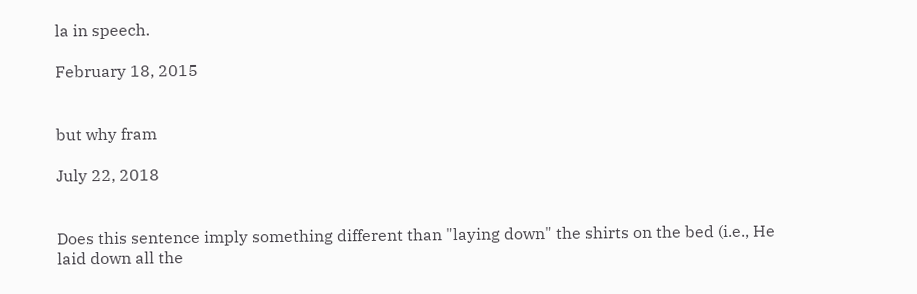la in speech.

February 18, 2015


but why fram

July 22, 2018


Does this sentence imply something different than "laying down" the shirts on the bed (i.e., He laid down all the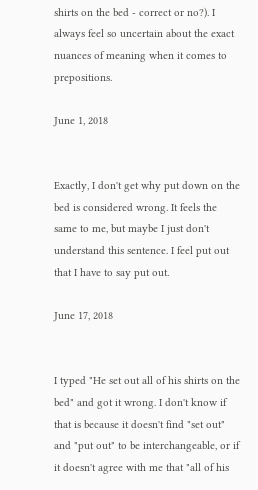shirts on the bed - correct or no?). I always feel so uncertain about the exact nuances of meaning when it comes to prepositions.

June 1, 2018


Exactly, I don't get why put down on the bed is considered wrong. It feels the same to me, but maybe I just don't understand this sentence. I feel put out that I have to say put out.

June 17, 2018


I typed "He set out all of his shirts on the bed" and got it wrong. I don't know if that is because it doesn't find "set out" and "put out" to be interchangeable, or if it doesn't agree with me that "all of his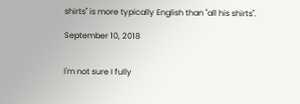shirts" is more typically English than "all his shirts".

September 10, 2018


I'm not sure I fully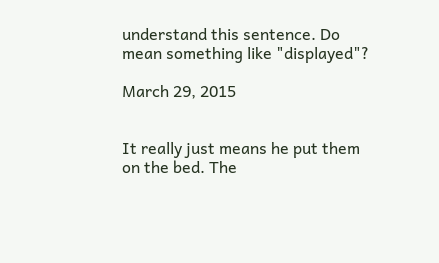understand this sentence. Do mean something like "displayed"?

March 29, 2015


It really just means he put them on the bed. The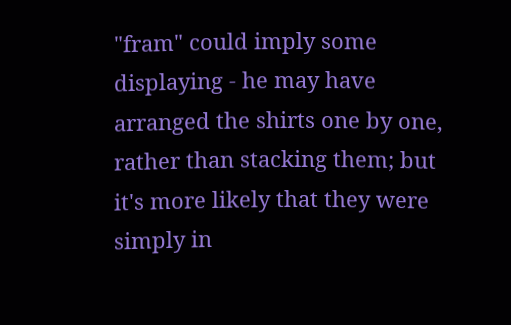"fram" could imply some displaying - he may have arranged the shirts one by one, rather than stacking them; but it's more likely that they were simply in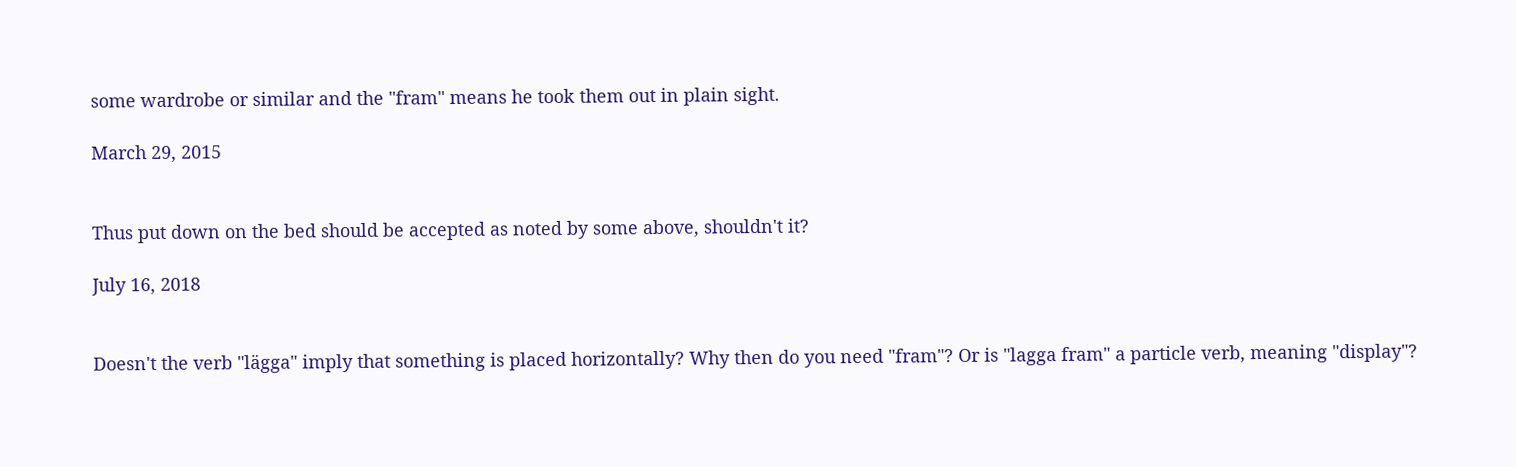some wardrobe or similar and the "fram" means he took them out in plain sight.

March 29, 2015


Thus put down on the bed should be accepted as noted by some above, shouldn't it?

July 16, 2018


Doesn't the verb "lägga" imply that something is placed horizontally? Why then do you need "fram"? Or is "lagga fram" a particle verb, meaning "display"?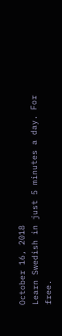October 16, 2018
Learn Swedish in just 5 minutes a day. For free.